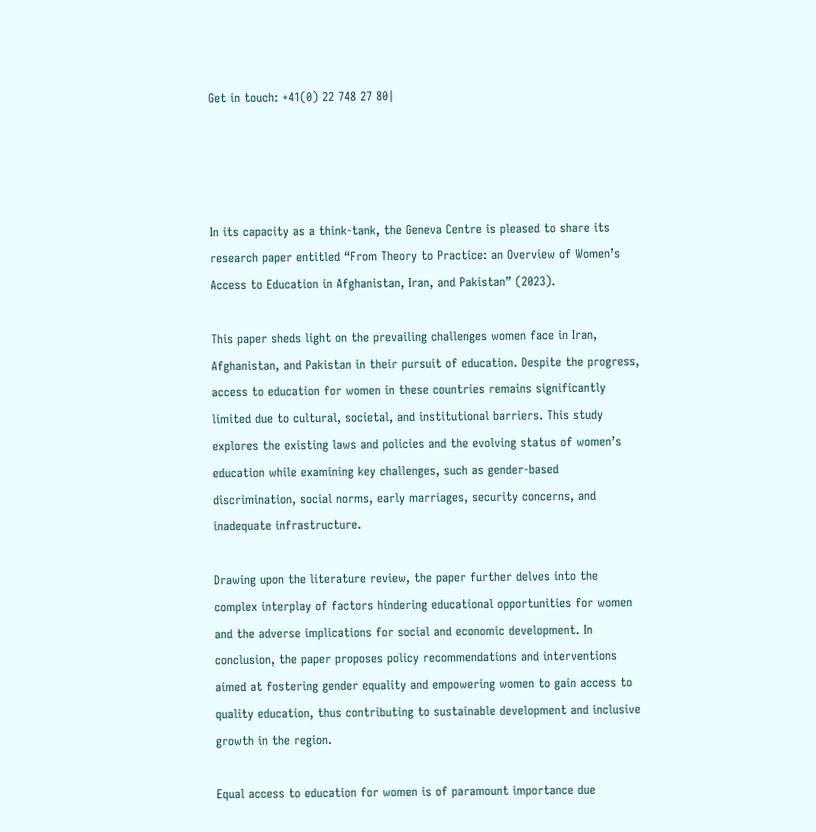Get in touch: +41(0) 22 748 27 80|




In its capacity as a think-tank, the Geneva Centre is pleased to share its research paper entitled “From Theory to Practice: an Overview of Women’s Access to Education in Afghanistan, Iran, and Pakistan” (2023).

This paper sheds light on the prevailing challenges women face in Iran, Afghanistan, and Pakistan in their pursuit of education. Despite the progress, access to education for women in these countries remains significantly limited due to cultural, societal, and institutional barriers. This study explores the existing laws and policies and the evolving status of women’s education while examining key challenges, such as gender-based discrimination, social norms, early marriages, security concerns, and inadequate infrastructure.

Drawing upon the literature review, the paper further delves into the complex interplay of factors hindering educational opportunities for women and the adverse implications for social and economic development. In conclusion, the paper proposes policy recommendations and interventions aimed at fostering gender equality and empowering women to gain access to quality education, thus contributing to sustainable development and inclusive growth in the region.

Equal access to education for women is of paramount importance due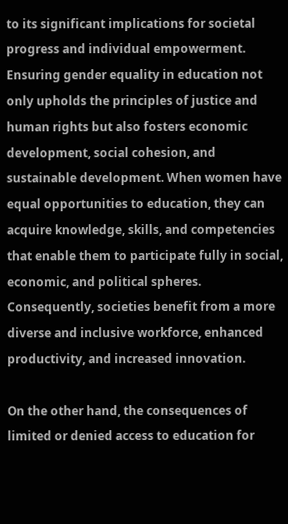to its significant implications for societal progress and individual empowerment. Ensuring gender equality in education not only upholds the principles of justice and human rights but also fosters economic development, social cohesion, and sustainable development. When women have equal opportunities to education, they can acquire knowledge, skills, and competencies that enable them to participate fully in social, economic, and political spheres. Consequently, societies benefit from a more diverse and inclusive workforce, enhanced productivity, and increased innovation.

On the other hand, the consequences of limited or denied access to education for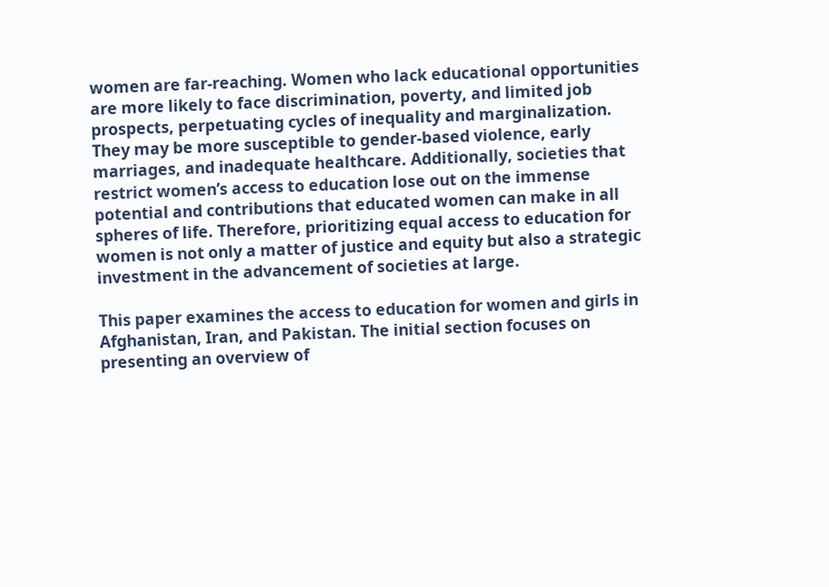women are far-reaching. Women who lack educational opportunities are more likely to face discrimination, poverty, and limited job prospects, perpetuating cycles of inequality and marginalization. They may be more susceptible to gender-based violence, early marriages, and inadequate healthcare. Additionally, societies that restrict women’s access to education lose out on the immense potential and contributions that educated women can make in all spheres of life. Therefore, prioritizing equal access to education for women is not only a matter of justice and equity but also a strategic investment in the advancement of societies at large.

This paper examines the access to education for women and girls in Afghanistan, Iran, and Pakistan. The initial section focuses on presenting an overview of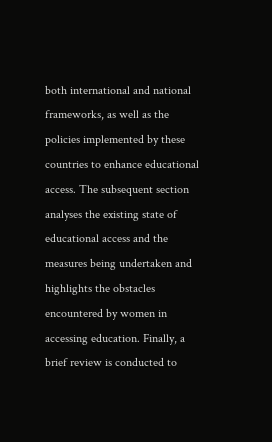both international and national frameworks, as well as the policies implemented by these countries to enhance educational access. The subsequent section analyses the existing state of educational access and the measures being undertaken and highlights the obstacles encountered by women in accessing education. Finally, a brief review is conducted to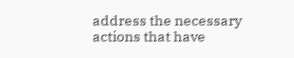address the necessary actions that have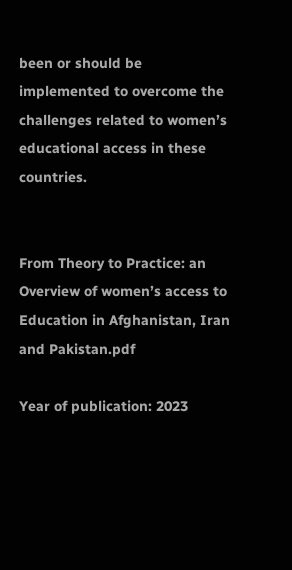been or should be implemented to overcome the challenges related to women’s educational access in these countries.


From Theory to Practice: an Overview of women’s access to Education in Afghanistan, Iran and Pakistan.pdf

Year of publication: 2023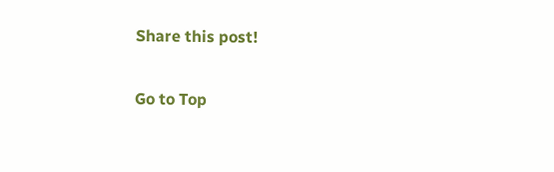Share this post!

Go to Top